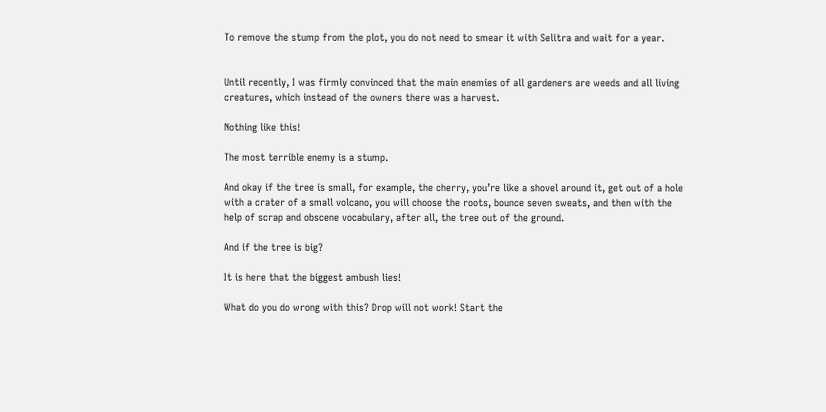To remove the stump from the plot, you do not need to smear it with Selitra and wait for a year.


Until recently, I was firmly convinced that the main enemies of all gardeners are weeds and all living creatures, which instead of the owners there was a harvest.

Nothing like this!

The most terrible enemy is a stump.

And okay if the tree is small, for example, the cherry, you’re like a shovel around it, get out of a hole with a crater of a small volcano, you will choose the roots, bounce seven sweats, and then with the help of scrap and obscene vocabulary, after all, the tree out of the ground.

And if the tree is big?

It is here that the biggest ambush lies!

What do you do wrong with this? Drop will not work! Start the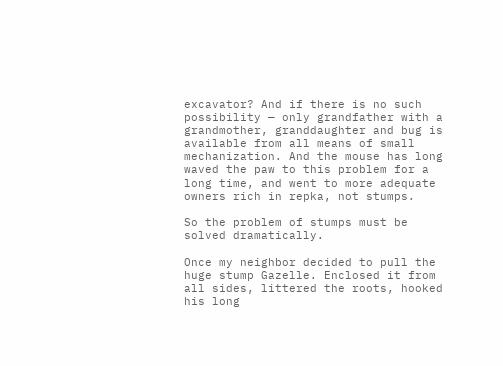excavator? And if there is no such possibility — only grandfather with a grandmother, granddaughter and bug is available from all means of small mechanization. And the mouse has long waved the paw to this problem for a long time, and went to more adequate owners rich in repka, not stumps.

So the problem of stumps must be solved dramatically.

Once my neighbor decided to pull the huge stump Gazelle. Enclosed it from all sides, littered the roots, hooked his long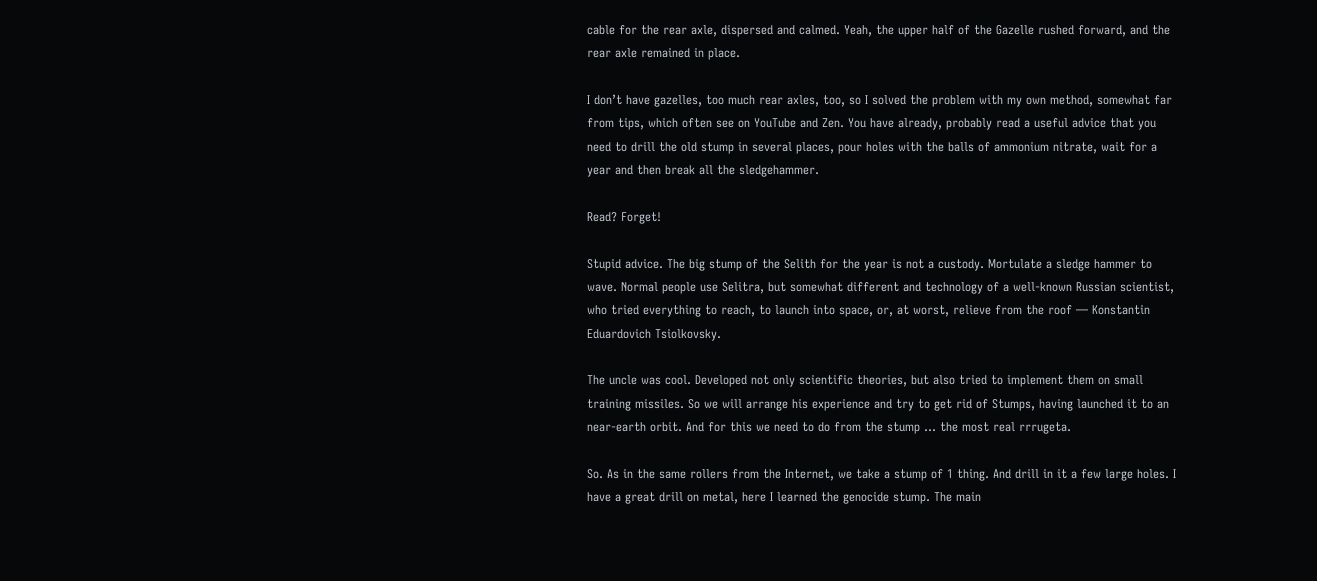cable for the rear axle, dispersed and calmed. Yeah, the upper half of the Gazelle rushed forward, and the rear axle remained in place.

I don’t have gazelles, too much rear axles, too, so I solved the problem with my own method, somewhat far from tips, which often see on YouTube and Zen. You have already, probably read a useful advice that you need to drill the old stump in several places, pour holes with the balls of ammonium nitrate, wait for a year and then break all the sledgehammer.

Read? Forget!

Stupid advice. The big stump of the Selith for the year is not a custody. Mortulate a sledge hammer to wave. Normal people use Selitra, but somewhat different and technology of a well-known Russian scientist, who tried everything to reach, to launch into space, or, at worst, relieve from the roof — Konstantin Eduardovich Tsiolkovsky.

The uncle was cool. Developed not only scientific theories, but also tried to implement them on small training missiles. So we will arrange his experience and try to get rid of Stumps, having launched it to an near-earth orbit. And for this we need to do from the stump … the most real rrrugeta.

So. As in the same rollers from the Internet, we take a stump of 1 thing. And drill in it a few large holes. I have a great drill on metal, here I learned the genocide stump. The main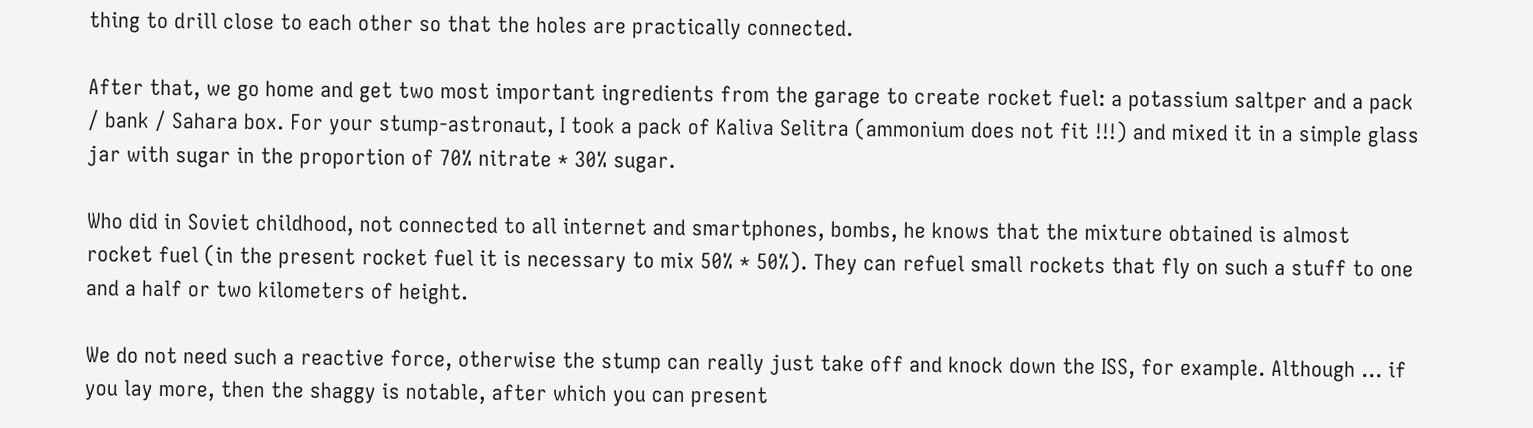thing to drill close to each other so that the holes are practically connected.

After that, we go home and get two most important ingredients from the garage to create rocket fuel: a potassium saltper and a pack / bank / Sahara box. For your stump-astronaut, I took a pack of Kaliva Selitra (ammonium does not fit !!!) and mixed it in a simple glass jar with sugar in the proportion of 70% nitrate * 30% sugar.

Who did in Soviet childhood, not connected to all internet and smartphones, bombs, he knows that the mixture obtained is almost rocket fuel (in the present rocket fuel it is necessary to mix 50% * 50%). They can refuel small rockets that fly on such a stuff to one and a half or two kilometers of height.

We do not need such a reactive force, otherwise the stump can really just take off and knock down the ISS, for example. Although … if you lay more, then the shaggy is notable, after which you can present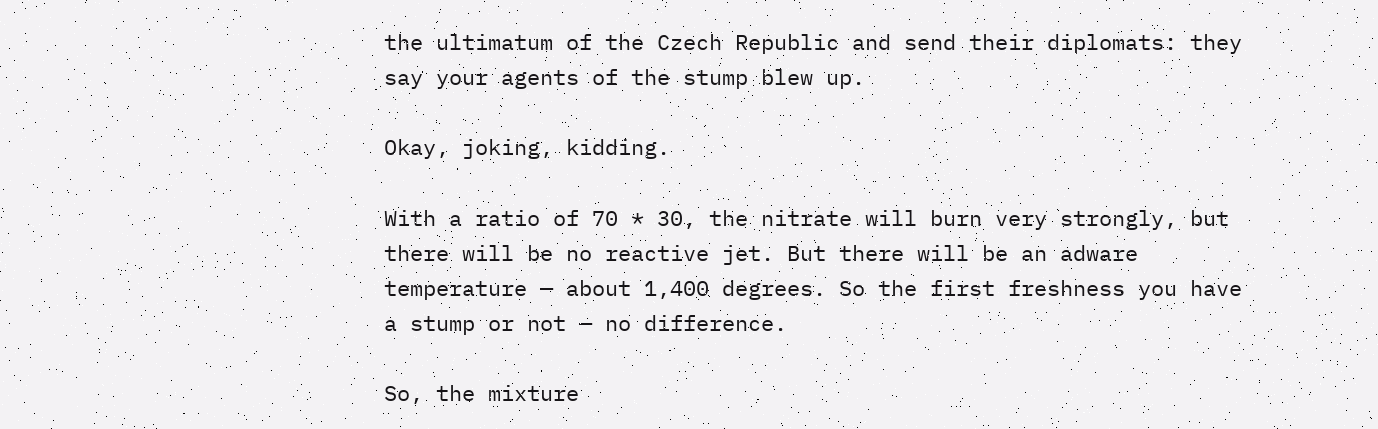the ultimatum of the Czech Republic and send their diplomats: they say your agents of the stump blew up.

Okay, joking, kidding.

With a ratio of 70 * 30, the nitrate will burn very strongly, but there will be no reactive jet. But there will be an adware temperature — about 1,400 degrees. So the first freshness you have a stump or not — no difference.

So, the mixture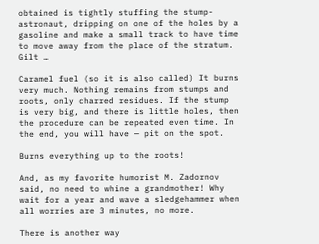obtained is tightly stuffing the stump-astronaut, dripping on one of the holes by a gasoline and make a small track to have time to move away from the place of the stratum. Gilt …

Caramel fuel (so it is also called) It burns very much. Nothing remains from stumps and roots, only charred residues. If the stump is very big, and there is little holes, then the procedure can be repeated even time. In the end, you will have — pit on the spot.

Burns everything up to the roots!

And, as my favorite humorist M. Zadornov said, no need to whine a grandmother! Why wait for a year and wave a sledgehammer when all worries are 3 minutes, no more.

There is another way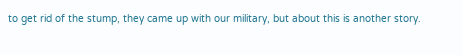to get rid of the stump, they came up with our military, but about this is another story.